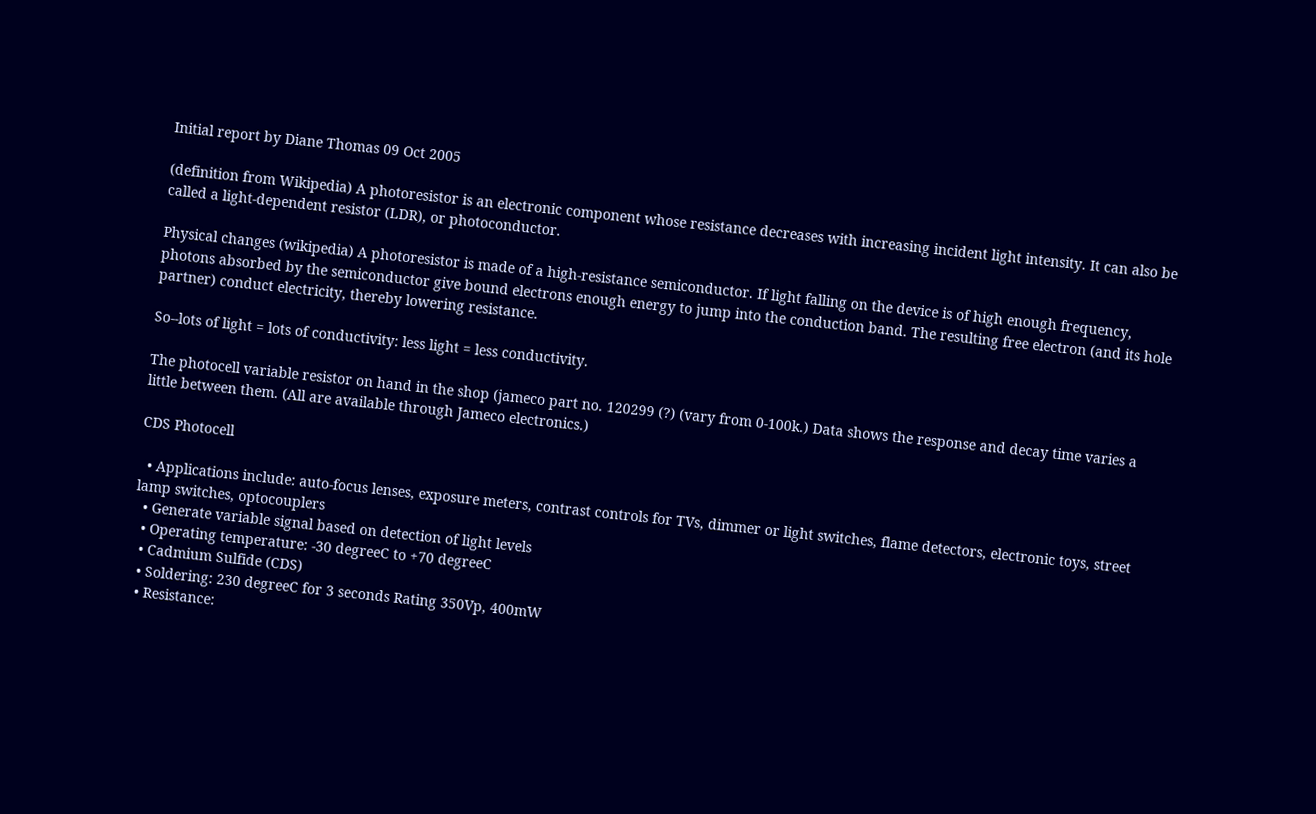Initial report by Diane Thomas 09 Oct 2005

(definition from Wikipedia) A photoresistor is an electronic component whose resistance decreases with increasing incident light intensity. It can also be called a light-dependent resistor (LDR), or photoconductor.

Physical changes (wikipedia) A photoresistor is made of a high-resistance semiconductor. If light falling on the device is of high enough frequency, photons absorbed by the semiconductor give bound electrons enough energy to jump into the conduction band. The resulting free electron (and its hole partner) conduct electricity, thereby lowering resistance.

So--lots of light = lots of conductivity: less light = less conductivity.

The photocell variable resistor on hand in the shop (jameco part no. 120299 (?) (vary from 0-100k.) Data shows the response and decay time varies a little between them. (All are available through Jameco electronics.)

CDS Photocell

  • Applications include: auto-focus lenses, exposure meters, contrast controls for TVs, dimmer or light switches, flame detectors, electronic toys, street lamp switches, optocouplers
  • Generate variable signal based on detection of light levels
  • Operating temperature: -30 degreeC to +70 degreeC
  • Cadmium Sulfide (CDS)
  • Soldering: 230 degreeC for 3 seconds Rating 350Vp, 400mW
  • Resistance: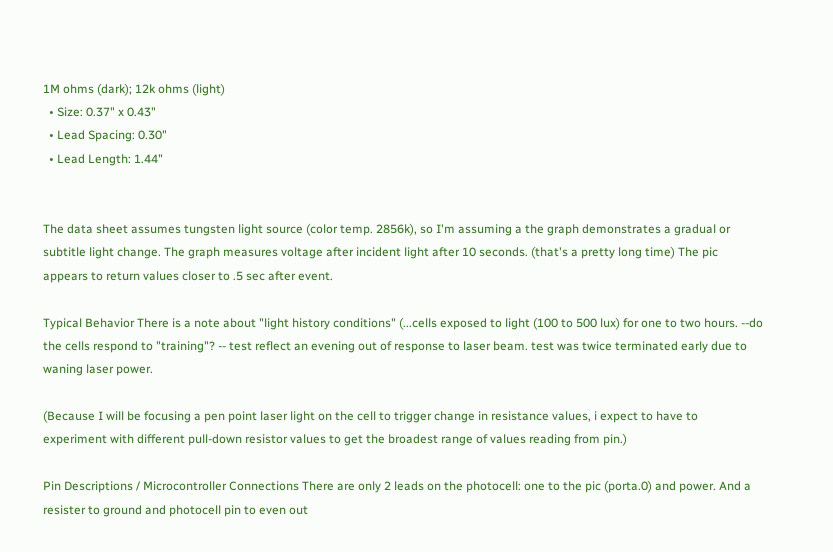1M ohms (dark); 12k ohms (light)
  • Size: 0.37" x 0.43"
  • Lead Spacing: 0.30"
  • Lead Length: 1.44"


The data sheet assumes tungsten light source (color temp. 2856k), so I'm assuming a the graph demonstrates a gradual or subtitle light change. The graph measures voltage after incident light after 10 seconds. (that's a pretty long time) The pic appears to return values closer to .5 sec after event.

Typical Behavior There is a note about "light history conditions" (...cells exposed to light (100 to 500 lux) for one to two hours. --do the cells respond to "training"? -- test reflect an evening out of response to laser beam. test was twice terminated early due to waning laser power.

(Because I will be focusing a pen point laser light on the cell to trigger change in resistance values, i expect to have to experiment with different pull-down resistor values to get the broadest range of values reading from pin.)

Pin Descriptions / Microcontroller Connections There are only 2 leads on the photocell: one to the pic (porta.0) and power. And a resister to ground and photocell pin to even out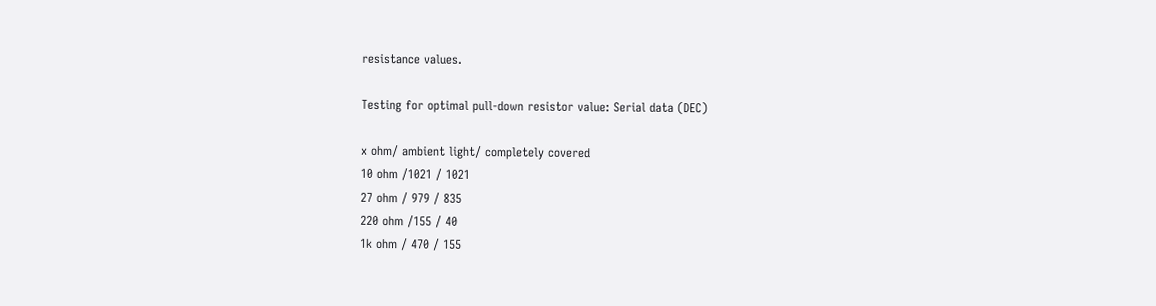resistance values.

Testing for optimal pull-down resistor value: Serial data (DEC)

x ohm/ ambient light/ completely covered
10 ohm /1021 / 1021
27 ohm / 979 / 835
220 ohm /155 / 40
1k ohm / 470 / 155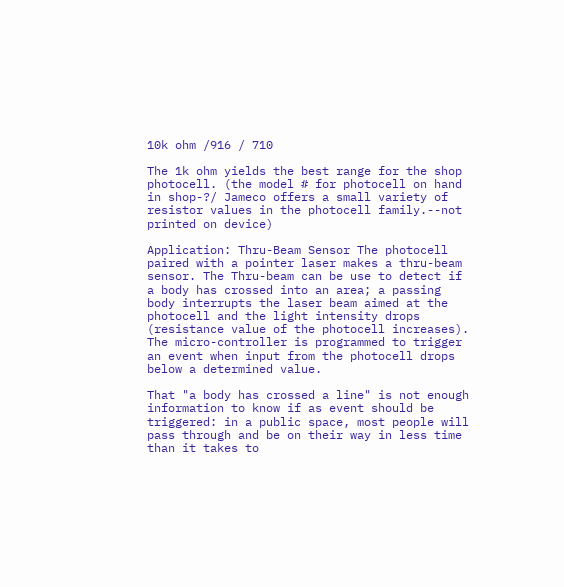10k ohm /916 / 710

The 1k ohm yields the best range for the shop photocell. (the model # for photocell on hand in shop-?/ Jameco offers a small variety of resistor values in the photocell family.--not printed on device)

Application: Thru-Beam Sensor The photocell paired with a pointer laser makes a thru-beam sensor. The Thru-beam can be use to detect if a body has crossed into an area; a passing body interrupts the laser beam aimed at the photocell and the light intensity drops (resistance value of the photocell increases). The micro-controller is programmed to trigger an event when input from the photocell drops below a determined value.

That "a body has crossed a line" is not enough information to know if as event should be triggered: in a public space, most people will pass through and be on their way in less time than it takes to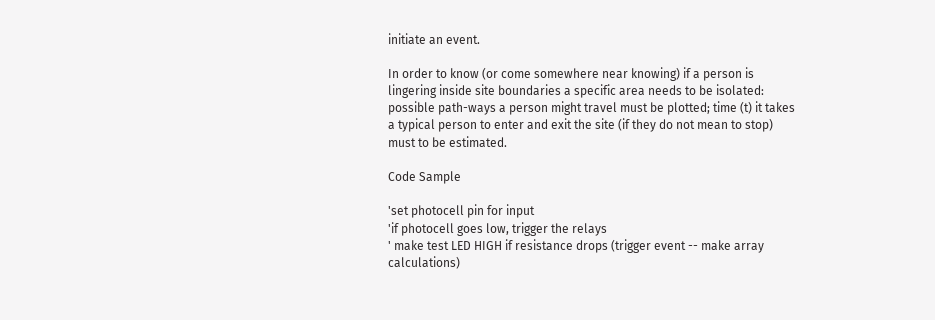initiate an event.

In order to know (or come somewhere near knowing) if a person is lingering inside site boundaries a specific area needs to be isolated: possible path-ways a person might travel must be plotted; time (t) it takes a typical person to enter and exit the site (if they do not mean to stop) must to be estimated.

Code Sample

'set photocell pin for input
'if photocell goes low, trigger the relays
' make test LED HIGH if resistance drops (trigger event -- make array calculations)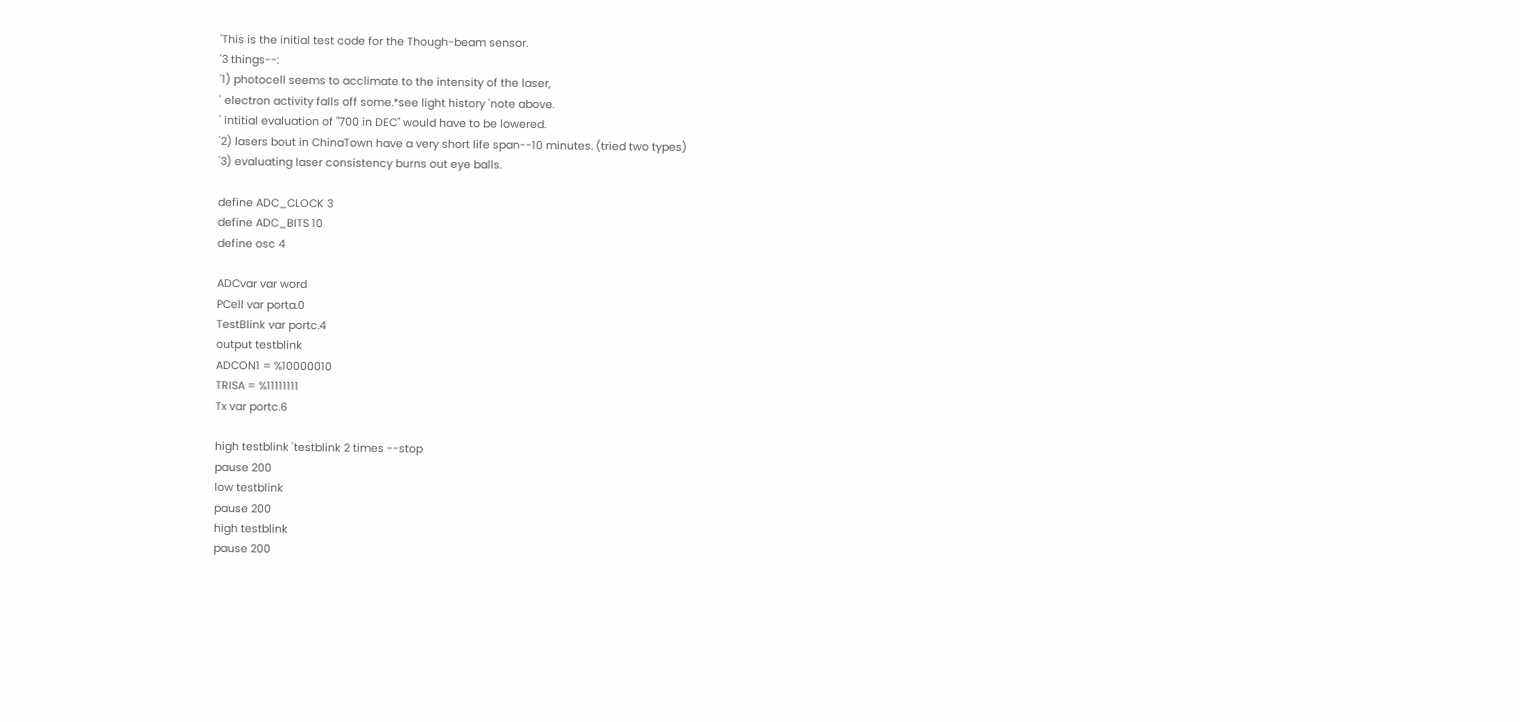'This is the initial test code for the Though-beam sensor.
'3 things--:
'1) photocell seems to acclimate to the intensity of the laser,
' electron activity falls off some.*see light history 'note above.
' intitial evaluation of "700 in DEC" would have to be lowered.
'2) lasers bout in ChinaTown have a very short life span--10 minutes. (tried two types)
'3) evaluating laser consistency burns out eye balls.

define ADC_CLOCK 3
define ADC_BITS 10
define osc 4

ADCvar var word
PCell var porta.0
TestBlink var portc.4
output testblink
ADCON1 = %10000010
TRISA = %11111111
Tx var portc.6

high testblink 'testblink 2 times --stop
pause 200
low testblink
pause 200
high testblink
pause 200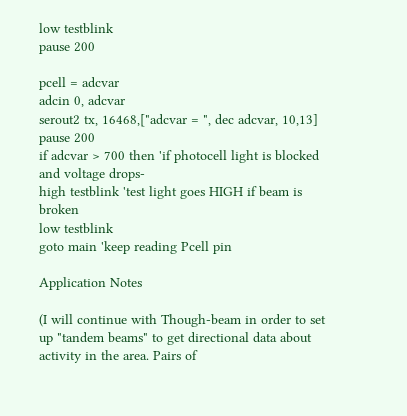low testblink
pause 200

pcell = adcvar
adcin 0, adcvar
serout2 tx, 16468,["adcvar = ", dec adcvar, 10,13]
pause 200
if adcvar > 700 then 'if photocell light is blocked and voltage drops-
high testblink 'test light goes HIGH if beam is broken
low testblink
goto main 'keep reading Pcell pin

Application Notes

(I will continue with Though-beam in order to set up "tandem beams" to get directional data about activity in the area. Pairs of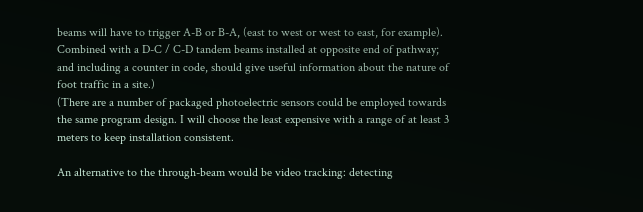beams will have to trigger A-B or B-A, (east to west or west to east, for example). Combined with a D-C / C-D tandem beams installed at opposite end of pathway; and including a counter in code, should give useful information about the nature of foot traffic in a site.)
(There are a number of packaged photoelectric sensors could be employed towards the same program design. I will choose the least expensive with a range of at least 3 meters to keep installation consistent.

An alternative to the through-beam would be video tracking: detecting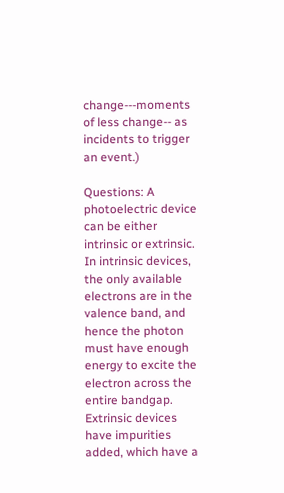change---moments of less change-- as incidents to trigger an event.)

Questions: A photoelectric device can be either intrinsic or extrinsic. In intrinsic devices, the only available electrons are in the valence band, and hence the photon must have enough energy to excite the electron across the entire bandgap. Extrinsic devices have impurities added, which have a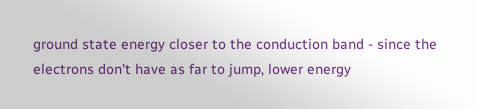ground state energy closer to the conduction band - since the electrons don't have as far to jump, lower energy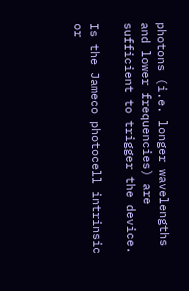photons (i.e. longer wavelengths and lower frequencies) are sufficient to trigger the device.

Is the Jameco photocell intrinsic or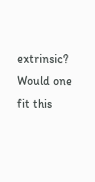extrinsic? Would one fit this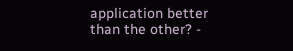application better than the other? -